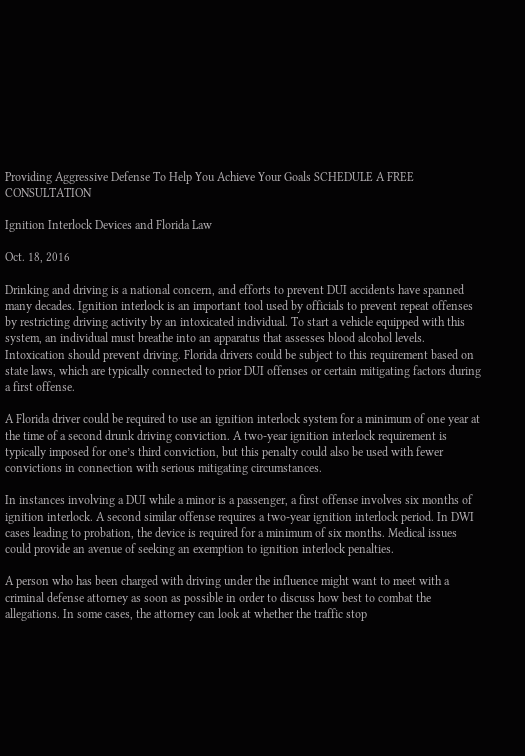Providing Aggressive Defense To Help You Achieve Your Goals SCHEDULE A FREE CONSULTATION

Ignition Interlock Devices and Florida Law

Oct. 18, 2016

Drinking and driving is a national concern, and efforts to prevent DUI accidents have spanned many decades. Ignition interlock is an important tool used by officials to prevent repeat offenses by restricting driving activity by an intoxicated individual. To start a vehicle equipped with this system, an individual must breathe into an apparatus that assesses blood alcohol levels. Intoxication should prevent driving. Florida drivers could be subject to this requirement based on state laws, which are typically connected to prior DUI offenses or certain mitigating factors during a first offense.

A Florida driver could be required to use an ignition interlock system for a minimum of one year at the time of a second drunk driving conviction. A two-year ignition interlock requirement is typically imposed for one’s third conviction, but this penalty could also be used with fewer convictions in connection with serious mitigating circumstances.

In instances involving a DUI while a minor is a passenger, a first offense involves six months of ignition interlock. A second similar offense requires a two-year ignition interlock period. In DWI cases leading to probation, the device is required for a minimum of six months. Medical issues could provide an avenue of seeking an exemption to ignition interlock penalties.

A person who has been charged with driving under the influence might want to meet with a criminal defense attorney as soon as possible in order to discuss how best to combat the allegations. In some cases, the attorney can look at whether the traffic stop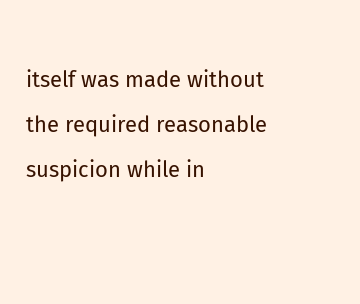itself was made without the required reasonable suspicion while in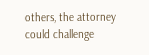others, the attorney could challenge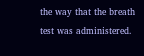the way that the breath test was administered.